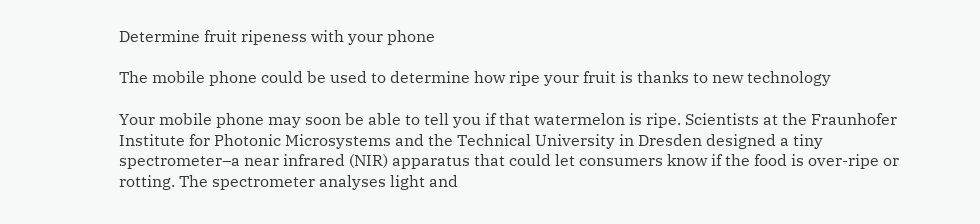Determine fruit ripeness with your phone

The mobile phone could be used to determine how ripe your fruit is thanks to new technology

Your mobile phone may soon be able to tell you if that watermelon is ripe. Scientists at the Fraunhofer Institute for Photonic Microsystems and the Technical University in Dresden designed a tiny spectrometer–a near infrared (NIR) apparatus that could let consumers know if the food is over-ripe or rotting. The spectrometer analyses light and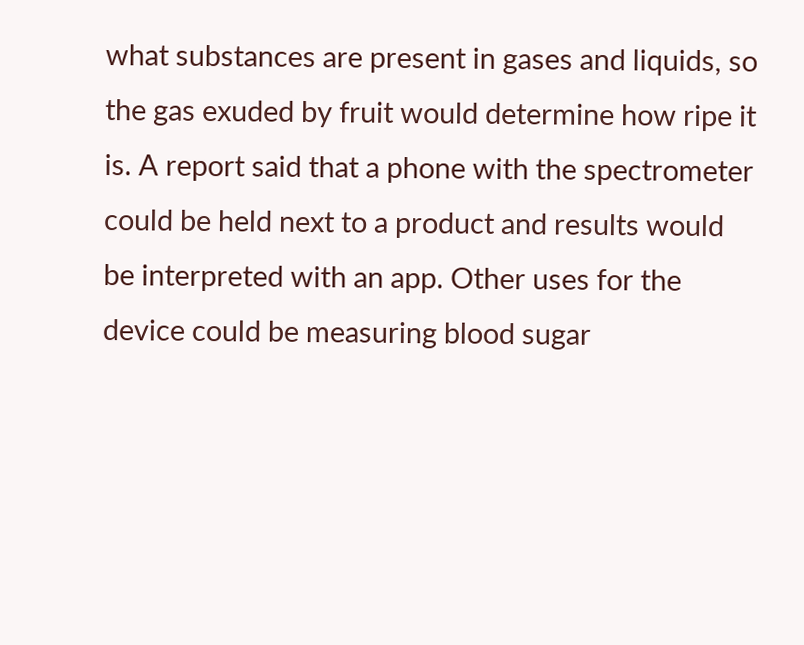what substances are present in gases and liquids, so the gas exuded by fruit would determine how ripe it is. A report said that a phone with the spectrometer could be held next to a product and results would be interpreted with an app. Other uses for the device could be measuring blood sugar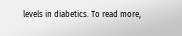levels in diabetics. To read more,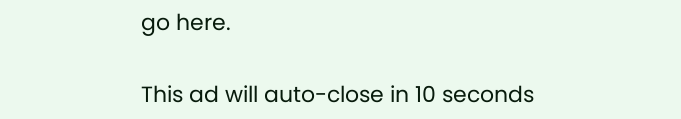go here.

This ad will auto-close in 10 seconds